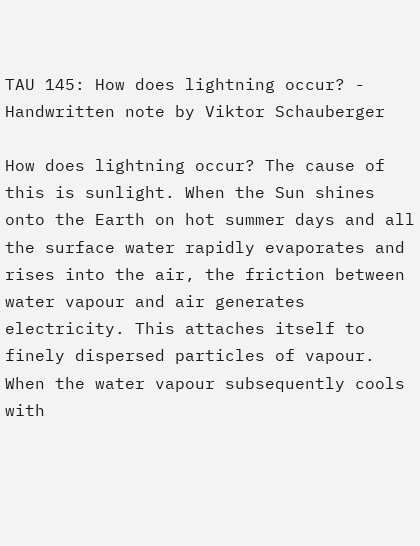TAU 145: How does lightning occur? - Handwritten note by Viktor Schauberger

How does lightning occur? The cause of this is sunlight. When the Sun shines onto the Earth on hot summer days and all the surface water rapidly evaporates and rises into the air, the friction between water vapour and air generates electricity. This attaches itself to finely dispersed particles of vapour. When the water vapour subsequently cools with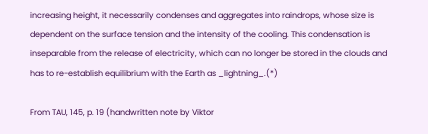increasing height, it necessarily condenses and aggregates into raindrops, whose size is dependent on the surface tension and the intensity of the cooling. This condensation is inseparable from the release of electricity, which can no longer be stored in the clouds and has to re-establish equilibrium with the Earth as _lightning_.(*)

From TAU, 145, p. 19 (handwritten note by Viktor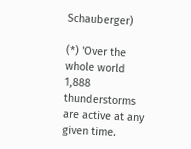Schauberger)

(*) 'Over the whole world 1,888 thunderstorms are active at any given time.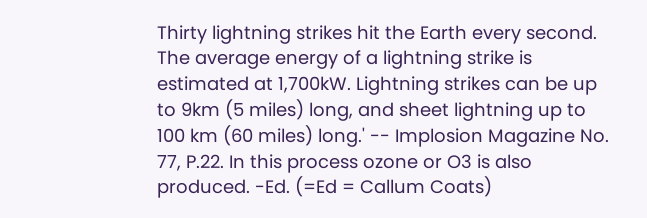Thirty lightning strikes hit the Earth every second. The average energy of a lightning strike is estimated at 1,700kW. Lightning strikes can be up to 9km (5 miles) long, and sheet lightning up to 100 km (60 miles) long.' -- Implosion Magazine No. 77, P.22. In this process ozone or O3 is also produced. -Ed. (=Ed = Callum Coats)